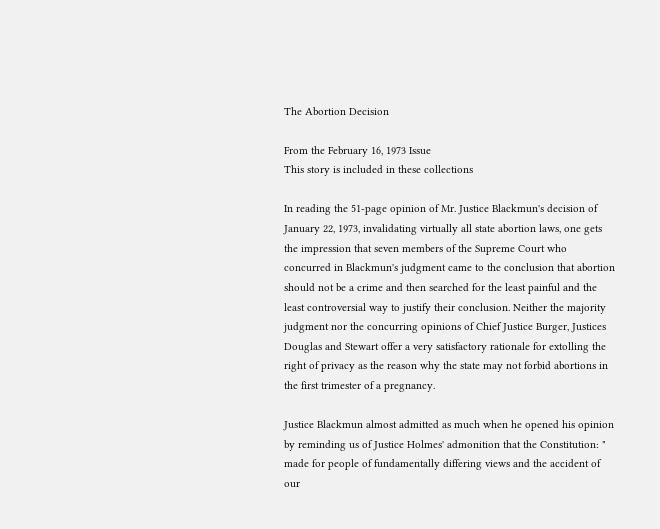The Abortion Decision

From the February 16, 1973 Issue
This story is included in these collections

In reading the 51-page opinion of Mr. Justice Blackmun's decision of January 22, 1973, invalidating virtually all state abortion laws, one gets the impression that seven members of the Supreme Court who concurred in Blackmun's judgment came to the conclusion that abortion should not be a crime and then searched for the least painful and the least controversial way to justify their conclusion. Neither the majority judgment nor the concurring opinions of Chief Justice Burger, Justices Douglas and Stewart offer a very satisfactory rationale for extolling the right of privacy as the reason why the state may not forbid abortions in the first trimester of a pregnancy.

Justice Blackmun almost admitted as much when he opened his opinion by reminding us of Justice Holmes' admonition that the Constitution: " made for people of fundamentally differing views and the accident of our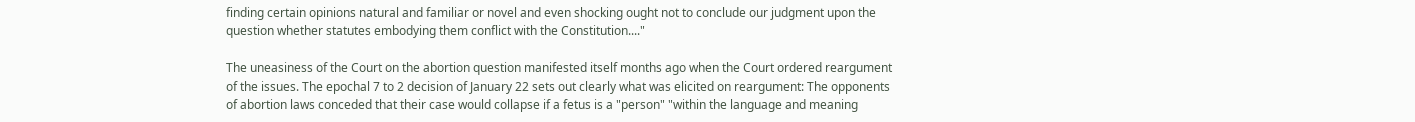finding certain opinions natural and familiar or novel and even shocking ought not to conclude our judgment upon the question whether statutes embodying them conflict with the Constitution...."

The uneasiness of the Court on the abortion question manifested itself months ago when the Court ordered reargument of the issues. The epochal 7 to 2 decision of January 22 sets out clearly what was elicited on reargument: The opponents of abortion laws conceded that their case would collapse if a fetus is a "person" "within the language and meaning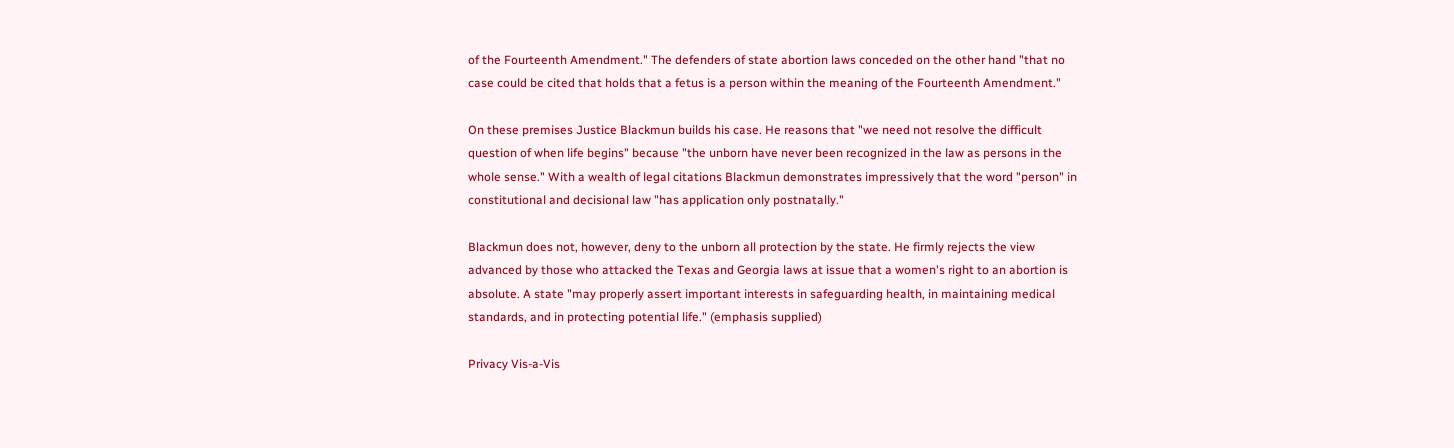of the Fourteenth Amendment." The defenders of state abortion laws conceded on the other hand "that no case could be cited that holds that a fetus is a person within the meaning of the Fourteenth Amendment."

On these premises Justice Blackmun builds his case. He reasons that "we need not resolve the difficult question of when life begins" because "the unborn have never been recognized in the law as persons in the whole sense." With a wealth of legal citations Blackmun demonstrates impressively that the word "person" in constitutional and decisional law "has application only postnatally."

Blackmun does not, however, deny to the unborn all protection by the state. He firmly rejects the view advanced by those who attacked the Texas and Georgia laws at issue that a women's right to an abortion is absolute. A state "may properly assert important interests in safeguarding health, in maintaining medical standards, and in protecting potential life." (emphasis supplied)

Privacy Vis-a-Vis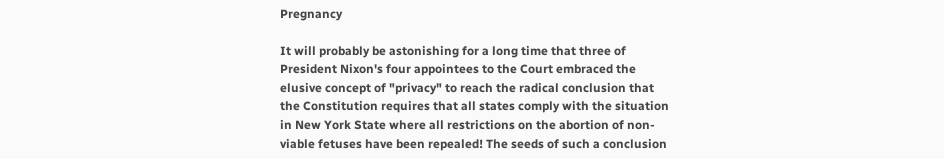Pregnancy

It will probably be astonishing for a long time that three of President Nixon's four appointees to the Court embraced the elusive concept of "privacy" to reach the radical conclusion that the Constitution requires that all states comply with the situation in New York State where all restrictions on the abortion of non-viable fetuses have been repealed! The seeds of such a conclusion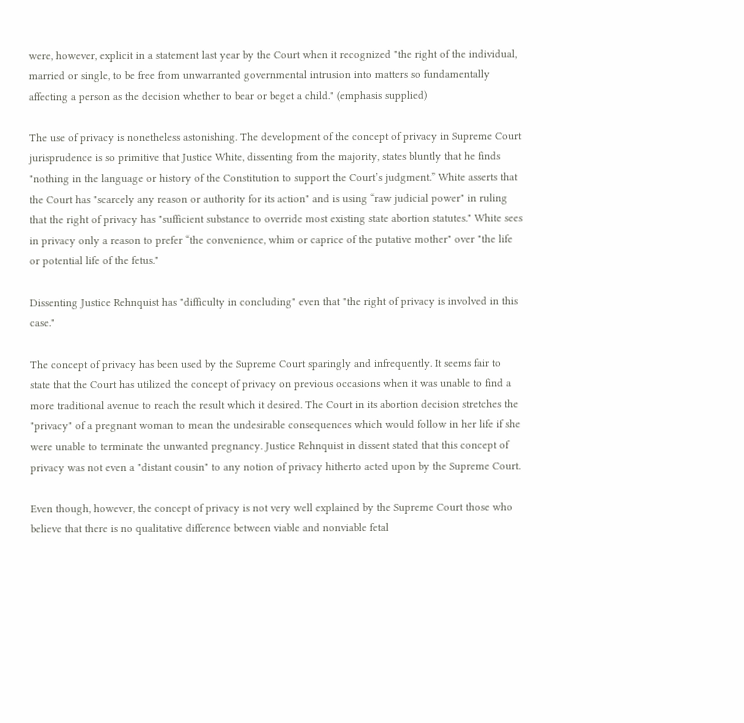were, however, explicit in a statement last year by the Court when it recognized "the right of the individual, married or single, to be free from unwarranted governmental intrusion into matters so fundamentally affecting a person as the decision whether to bear or beget a child." (emphasis supplied)

The use of privacy is nonetheless astonishing. The development of the concept of privacy in Supreme Court jurisprudence is so primitive that Justice White, dissenting from the majority, states bluntly that he finds "nothing in the language or history of the Constitution to support the Court’s judgment.” White asserts that the Court has "scarcely any reason or authority for its action" and is using “raw judicial power" in ruling that the right of privacy has "sufficient substance to override most existing state abortion statutes." White sees in privacy only a reason to prefer “the convenience, whim or caprice of the putative mother" over "the life or potential life of the fetus."

Dissenting Justice Rehnquist has "difficulty in concluding" even that "the right of privacy is involved in this case."

The concept of privacy has been used by the Supreme Court sparingly and infrequently. It seems fair to state that the Court has utilized the concept of privacy on previous occasions when it was unable to find a more traditional avenue to reach the result which it desired. The Court in its abortion decision stretches the "privacy" of a pregnant woman to mean the undesirable consequences which would follow in her life if she were unable to terminate the unwanted pregnancy. Justice Rehnquist in dissent stated that this concept of privacy was not even a "distant cousin" to any notion of privacy hitherto acted upon by the Supreme Court.

Even though, however, the concept of privacy is not very well explained by the Supreme Court those who believe that there is no qualitative difference between viable and nonviable fetal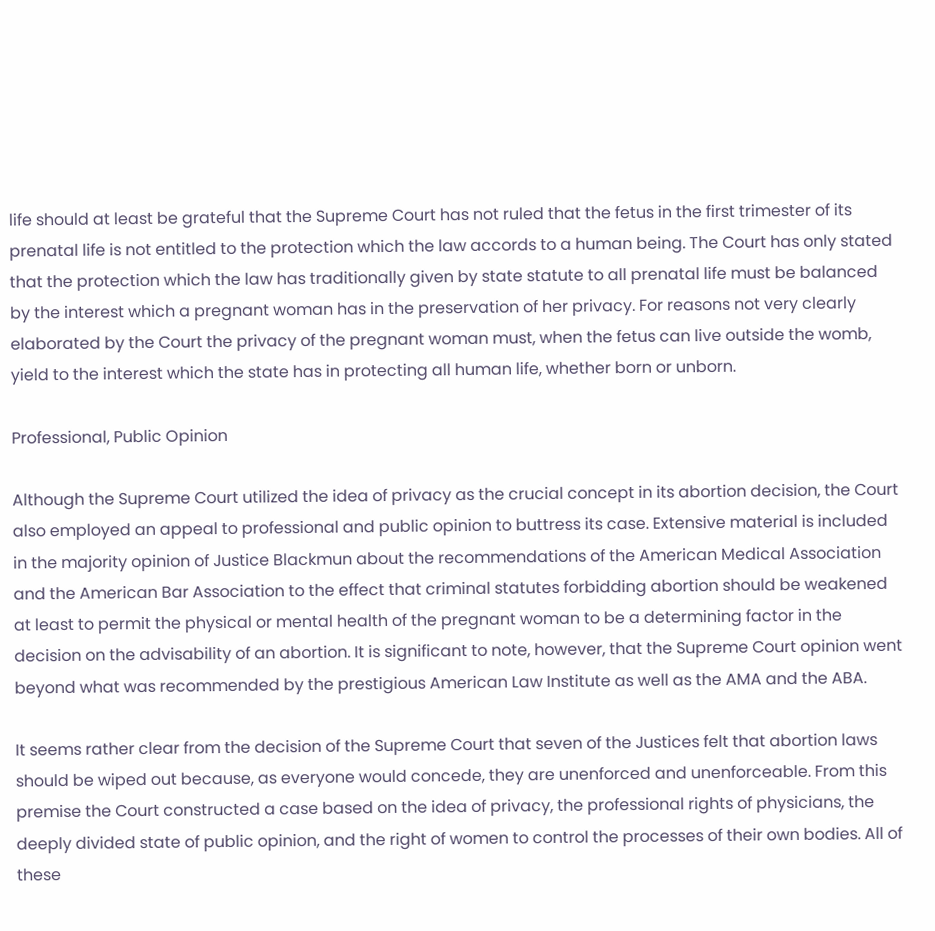life should at least be grateful that the Supreme Court has not ruled that the fetus in the first trimester of its prenatal life is not entitled to the protection which the law accords to a human being. The Court has only stated that the protection which the law has traditionally given by state statute to all prenatal life must be balanced by the interest which a pregnant woman has in the preservation of her privacy. For reasons not very clearly elaborated by the Court the privacy of the pregnant woman must, when the fetus can live outside the womb, yield to the interest which the state has in protecting all human life, whether born or unborn.

Professional, Public Opinion

Although the Supreme Court utilized the idea of privacy as the crucial concept in its abortion decision, the Court also employed an appeal to professional and public opinion to buttress its case. Extensive material is included in the majority opinion of Justice Blackmun about the recommendations of the American Medical Association and the American Bar Association to the effect that criminal statutes forbidding abortion should be weakened at least to permit the physical or mental health of the pregnant woman to be a determining factor in the decision on the advisability of an abortion. It is significant to note, however, that the Supreme Court opinion went beyond what was recommended by the prestigious American Law Institute as well as the AMA and the ABA.

It seems rather clear from the decision of the Supreme Court that seven of the Justices felt that abortion laws should be wiped out because, as everyone would concede, they are unenforced and unenforceable. From this premise the Court constructed a case based on the idea of privacy, the professional rights of physicians, the deeply divided state of public opinion, and the right of women to control the processes of their own bodies. All of these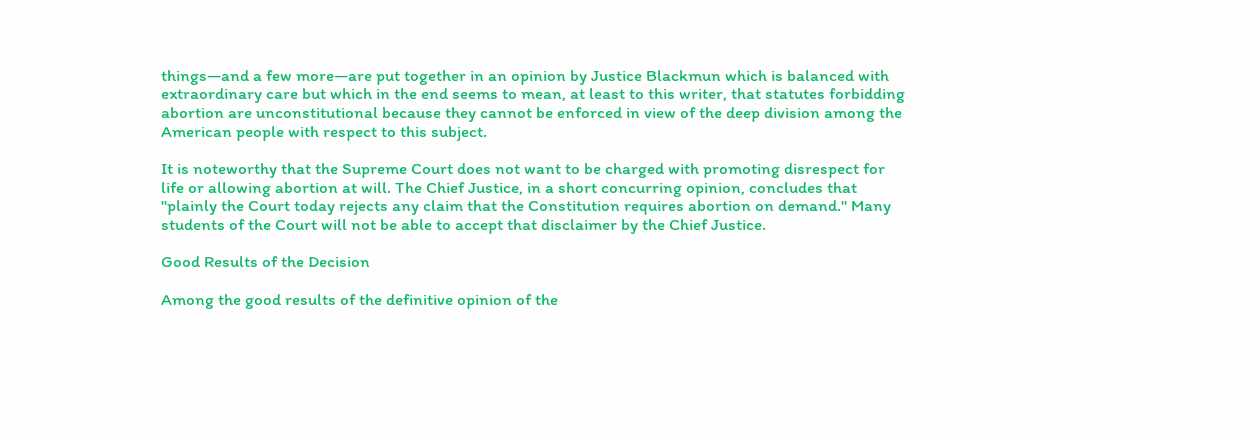things—and a few more—are put together in an opinion by Justice Blackmun which is balanced with extraordinary care but which in the end seems to mean, at least to this writer, that statutes forbidding abortion are unconstitutional because they cannot be enforced in view of the deep division among the American people with respect to this subject.

It is noteworthy that the Supreme Court does not want to be charged with promoting disrespect for life or allowing abortion at will. The Chief Justice, in a short concurring opinion, concludes that "plainly the Court today rejects any claim that the Constitution requires abortion on demand." Many students of the Court will not be able to accept that disclaimer by the Chief Justice.

Good Results of the Decision

Among the good results of the definitive opinion of the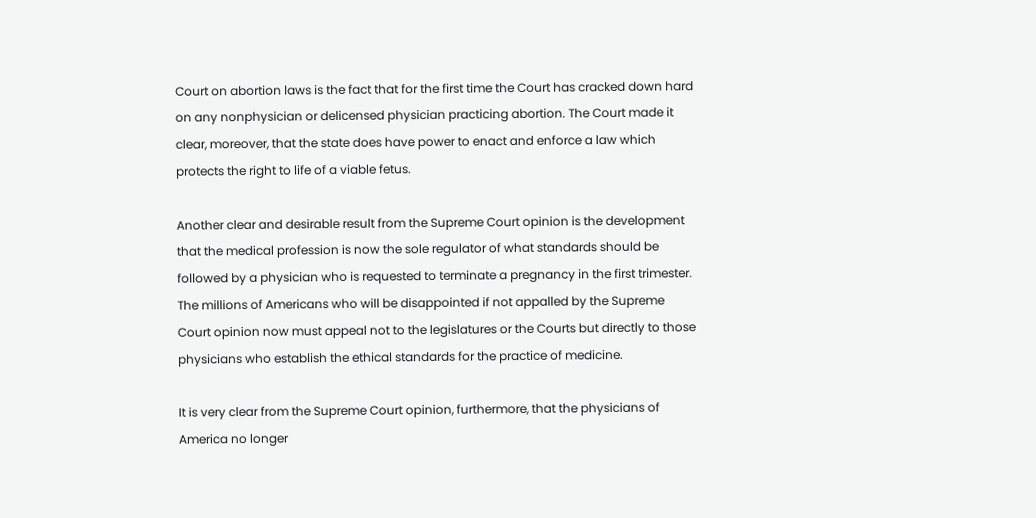Court on abortion laws is the fact that for the first time the Court has cracked down hard on any nonphysician or delicensed physician practicing abortion. The Court made it clear, moreover, that the state does have power to enact and enforce a law which protects the right to life of a viable fetus.

Another clear and desirable result from the Supreme Court opinion is the development that the medical profession is now the sole regulator of what standards should be followed by a physician who is requested to terminate a pregnancy in the first trimester. The millions of Americans who will be disappointed if not appalled by the Supreme Court opinion now must appeal not to the legislatures or the Courts but directly to those physicians who establish the ethical standards for the practice of medicine.

It is very clear from the Supreme Court opinion, furthermore, that the physicians of America no longer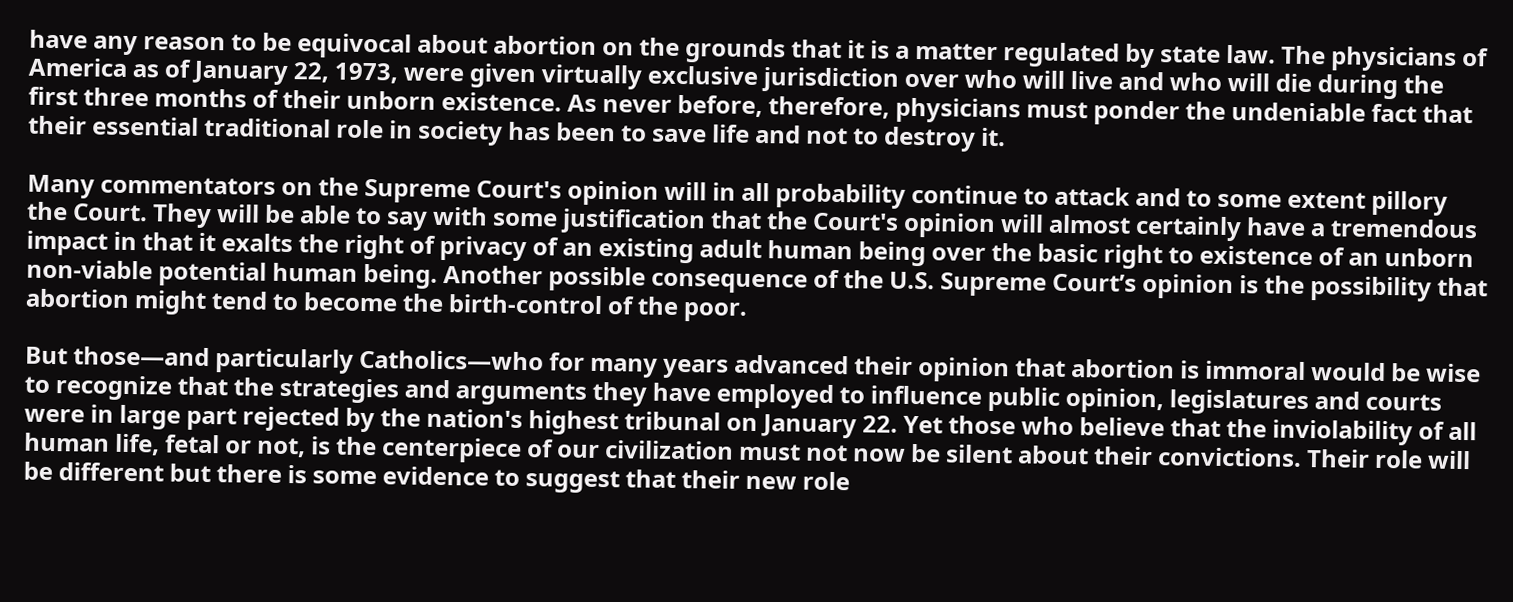have any reason to be equivocal about abortion on the grounds that it is a matter regulated by state law. The physicians of America as of January 22, 1973, were given virtually exclusive jurisdiction over who will live and who will die during the first three months of their unborn existence. As never before, therefore, physicians must ponder the undeniable fact that their essential traditional role in society has been to save life and not to destroy it.

Many commentators on the Supreme Court's opinion will in all probability continue to attack and to some extent pillory the Court. They will be able to say with some justification that the Court's opinion will almost certainly have a tremendous impact in that it exalts the right of privacy of an existing adult human being over the basic right to existence of an unborn non-viable potential human being. Another possible consequence of the U.S. Supreme Court’s opinion is the possibility that abortion might tend to become the birth-control of the poor.

But those—and particularly Catholics—who for many years advanced their opinion that abortion is immoral would be wise to recognize that the strategies and arguments they have employed to influence public opinion, legislatures and courts were in large part rejected by the nation's highest tribunal on January 22. Yet those who believe that the inviolability of all human life, fetal or not, is the centerpiece of our civilization must not now be silent about their convictions. Their role will be different but there is some evidence to suggest that their new role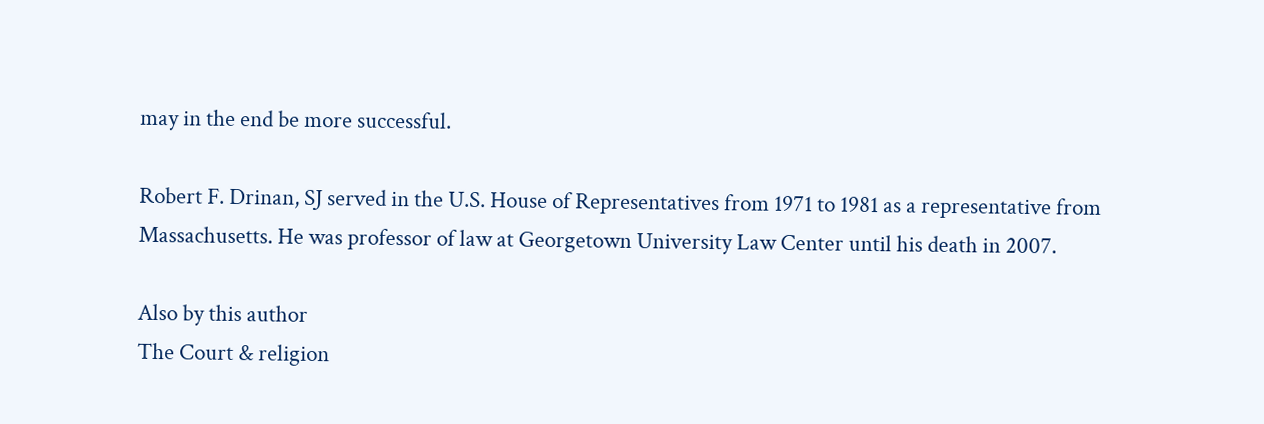may in the end be more successful.

Robert F. Drinan, SJ served in the U.S. House of Representatives from 1971 to 1981 as a representative from Massachusetts. He was professor of law at Georgetown University Law Center until his death in 2007.

Also by this author
The Court & religion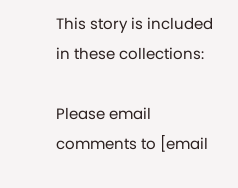This story is included in these collections:

Please email comments to [email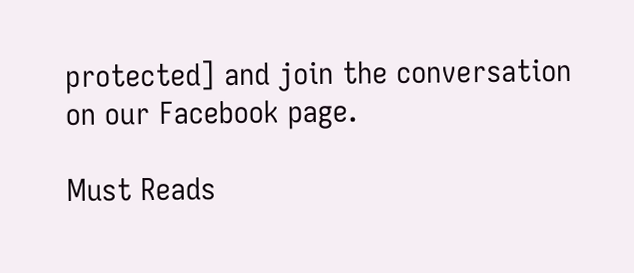protected] and join the conversation on our Facebook page.

Must Reads